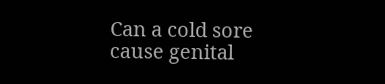Can a cold sore cause genital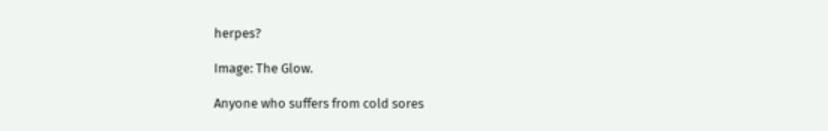herpes?

Image: The Glow.

Anyone who suffers from cold sores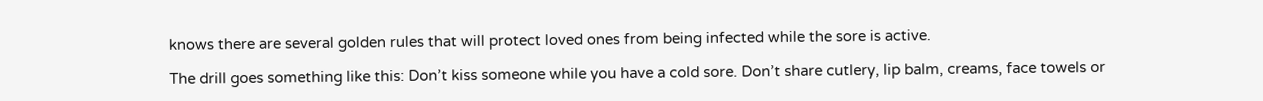knows there are several golden rules that will protect loved ones from being infected while the sore is active.

The drill goes something like this: Don’t kiss someone while you have a cold sore. Don’t share cutlery, lip balm, creams, face towels or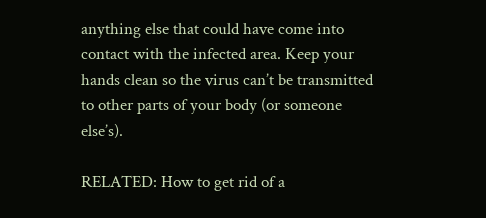anything else that could have come into contact with the infected area. Keep your hands clean so the virus can’t be transmitted to other parts of your body (or someone else’s).

RELATED: How to get rid of a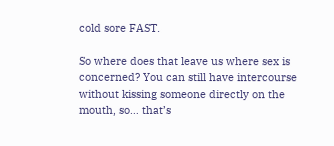cold sore FAST.

So where does that leave us where sex is concerned? You can still have intercourse without kissing someone directly on the mouth, so… that’s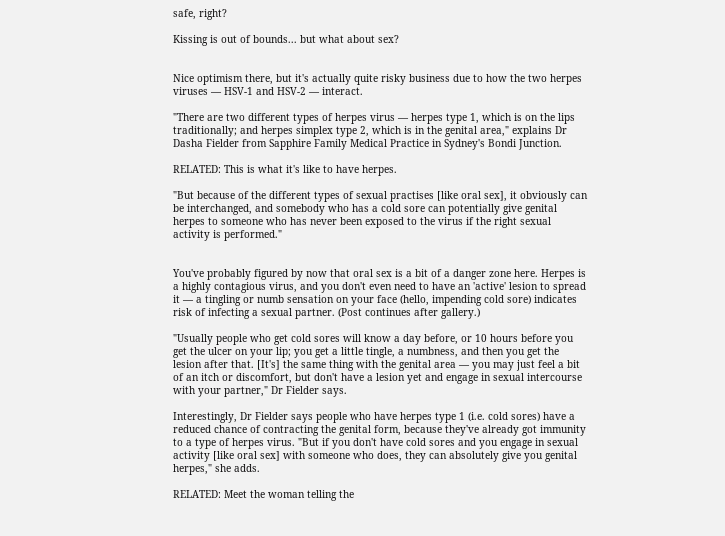safe, right?

Kissing is out of bounds... but what about sex?


Nice optimism there, but it's actually quite risky business due to how the two herpes viruses — HSV-1 and HSV-2 — interact.

"There are two different types of herpes virus — herpes type 1, which is on the lips traditionally; and herpes simplex type 2, which is in the genital area," explains Dr Dasha Fielder from Sapphire Family Medical Practice in Sydney's Bondi Junction.

RELATED: This is what it's like to have herpes.

"But because of the different types of sexual practises [like oral sex], it obviously can be interchanged, and somebody who has a cold sore can potentially give genital herpes to someone who has never been exposed to the virus if the right sexual activity is performed."


You've probably figured by now that oral sex is a bit of a danger zone here. Herpes is a highly contagious virus, and you don't even need to have an 'active' lesion to spread it — a tingling or numb sensation on your face (hello, impending cold sore) indicates risk of infecting a sexual partner. (Post continues after gallery.)

"Usually people who get cold sores will know a day before, or 10 hours before you get the ulcer on your lip; you get a little tingle, a numbness, and then you get the lesion after that. [It's] the same thing with the genital area — you may just feel a bit of an itch or discomfort, but don't have a lesion yet and engage in sexual intercourse with your partner," Dr Fielder says.

Interestingly, Dr Fielder says people who have herpes type 1 (i.e. cold sores) have a reduced chance of contracting the genital form, because they've already got immunity to a type of herpes virus. "But if you don't have cold sores and you engage in sexual activity [like oral sex] with someone who does, they can absolutely give you genital herpes," she adds.

RELATED: Meet the woman telling the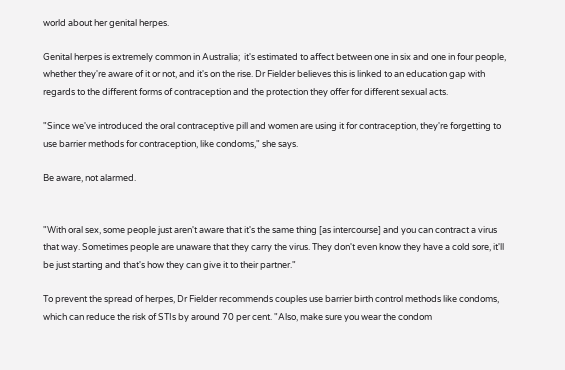world about her genital herpes.

Genital herpes is extremely common in Australia;  it's estimated to affect between one in six and one in four people, whether they're aware of it or not, and it's on the rise. Dr Fielder believes this is linked to an education gap with regards to the different forms of contraception and the protection they offer for different sexual acts.

"Since we've introduced the oral contraceptive pill and women are using it for contraception, they're forgetting to use barrier methods for contraception, like condoms," she says.

Be aware, not alarmed.


"With oral sex, some people just aren't aware that it's the same thing [as intercourse] and you can contract a virus that way. Sometimes people are unaware that they carry the virus. They don't even know they have a cold sore, it'll be just starting and that's how they can give it to their partner."

To prevent the spread of herpes, Dr Fielder recommends couples use barrier birth control methods like condoms, which can reduce the risk of STIs by around 70 per cent. "Also, make sure you wear the condom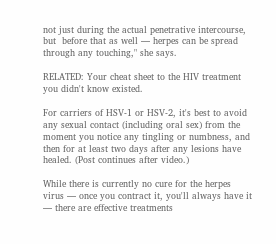not just during the actual penetrative intercourse, but  before that as well — herpes can be spread through any touching," she says.

RELATED: Your cheat sheet to the HIV treatment you didn't know existed.

For carriers of HSV-1 or HSV-2, it's best to avoid any sexual contact (including oral sex) from the moment you notice any tingling or numbness, and then for at least two days after any lesions have healed. (Post continues after video.)

While there is currently no cure for the herpes virus — once you contract it, you'll always have it — there are effective treatments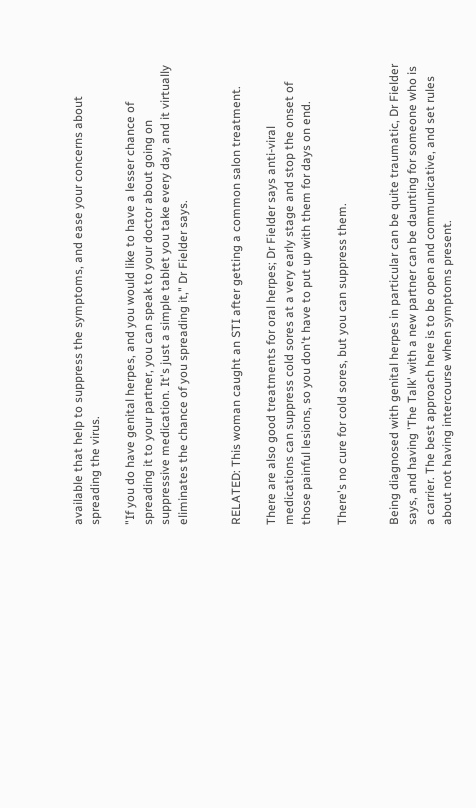available that help to suppress the symptoms, and ease your concerns about spreading the virus.

"If you do have genital herpes, and you would like to have a lesser chance of spreading it to your partner, you can speak to your doctor about going on suppressive medication. It's just a simple tablet you take every day, and it virtually eliminates the chance of you spreading it," Dr Fielder says.


RELATED: This woman caught an STI after getting a common salon treatment.

There are also good treatments for oral herpes; Dr Fielder says anti-viral medications can suppress cold sores at a very early stage and stop the onset of those painful lesions, so you don't have to put up with them for days on end.

There's no cure for cold sores, but you can suppress them.


Being diagnosed with genital herpes in particular can be quite traumatic, Dr Fielder says, and having 'The Talk' with a new partner can be daunting for someone who is a carrier. The best approach here is to be open and communicative, and set rules about not having intercourse when symptoms present.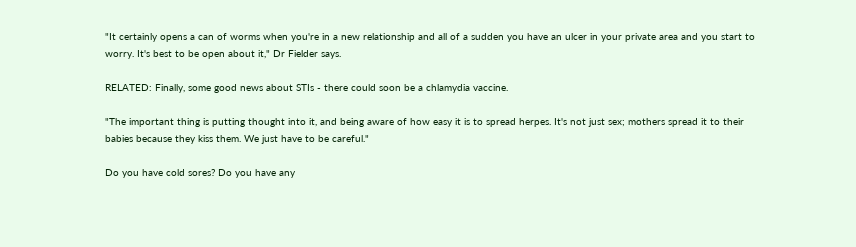"It certainly opens a can of worms when you're in a new relationship and all of a sudden you have an ulcer in your private area and you start to worry. It's best to be open about it," Dr Fielder says.

RELATED: Finally, some good news about STIs - there could soon be a chlamydia vaccine.

"The important thing is putting thought into it, and being aware of how easy it is to spread herpes. It's not just sex; mothers spread it to their babies because they kiss them. We just have to be careful."

Do you have cold sores? Do you have any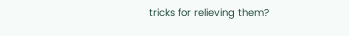tricks for relieving them?